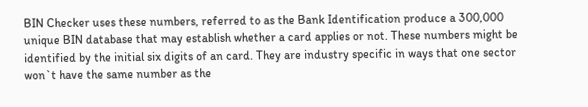BIN Checker uses these numbers, referred to as the Bank Identification produce a 300,000 unique BIN database that may establish whether a card applies or not. These numbers might be identified by the initial six digits of an card. They are industry specific in ways that one sector won`t have the same number as the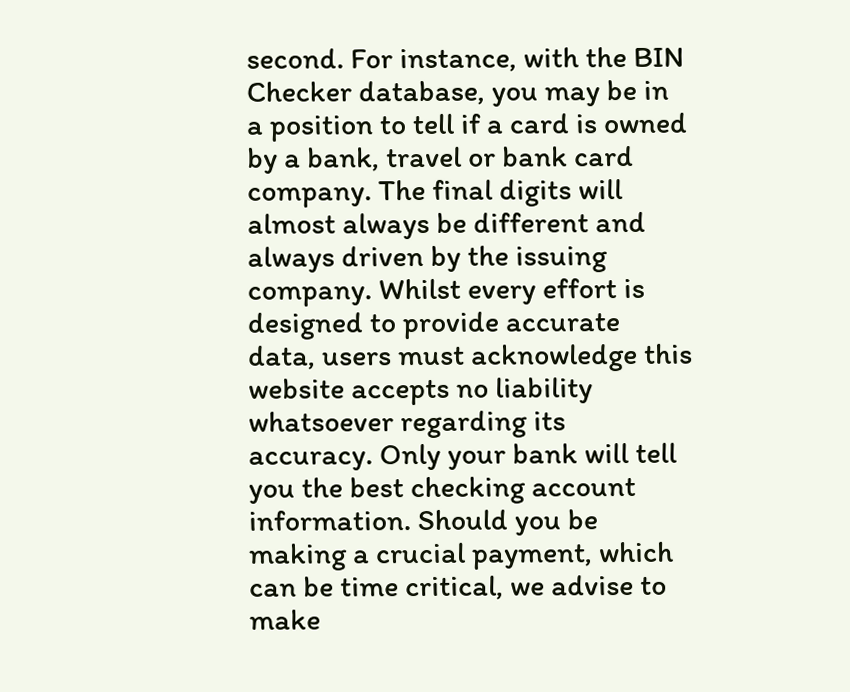second. For instance, with the BIN Checker database, you may be in a position to tell if a card is owned by a bank, travel or bank card company. The final digits will almost always be different and always driven by the issuing company. Whilst every effort is designed to provide accurate data, users must acknowledge this website accepts no liability whatsoever regarding its accuracy. Only your bank will tell you the best checking account information. Should you be making a crucial payment, which can be time critical, we advise to make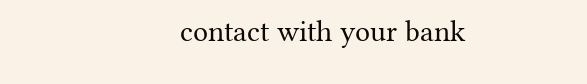contact with your bank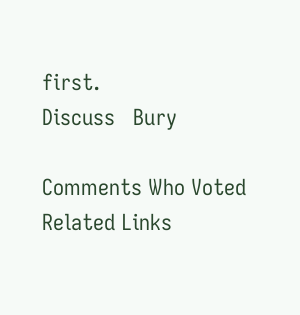first.
Discuss   Bury

Comments Who Voted Related Links